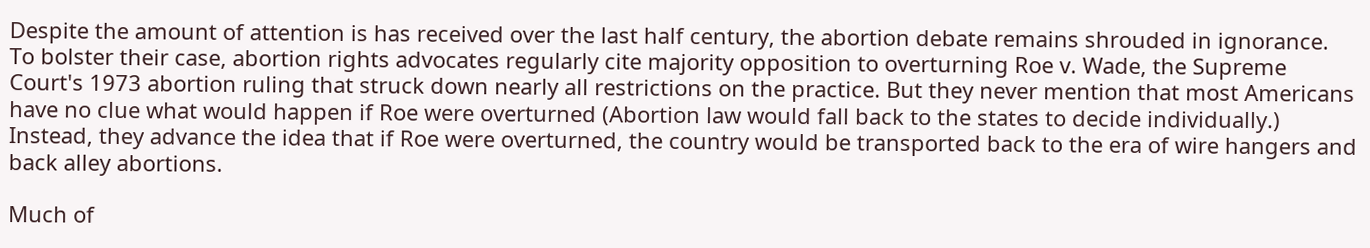Despite the amount of attention is has received over the last half century, the abortion debate remains shrouded in ignorance. To bolster their case, abortion rights advocates regularly cite majority opposition to overturning Roe v. Wade, the Supreme Court's 1973 abortion ruling that struck down nearly all restrictions on the practice. But they never mention that most Americans have no clue what would happen if Roe were overturned (Abortion law would fall back to the states to decide individually.) Instead, they advance the idea that if Roe were overturned, the country would be transported back to the era of wire hangers and back alley abortions.

Much of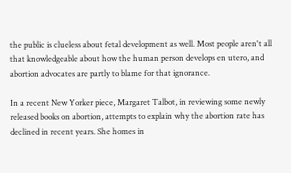the public is clueless about fetal development as well. Most people aren't all that knowledgeable about how the human person develops en utero, and abortion advocates are partly to blame for that ignorance.

In a recent New Yorker piece, Margaret Talbot, in reviewing some newly released books on abortion, attempts to explain why the abortion rate has declined in recent years. She homes in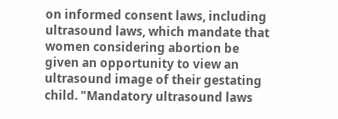on informed consent laws, including ultrasound laws, which mandate that women considering abortion be given an opportunity to view an ultrasound image of their gestating child. "Mandatory ultrasound laws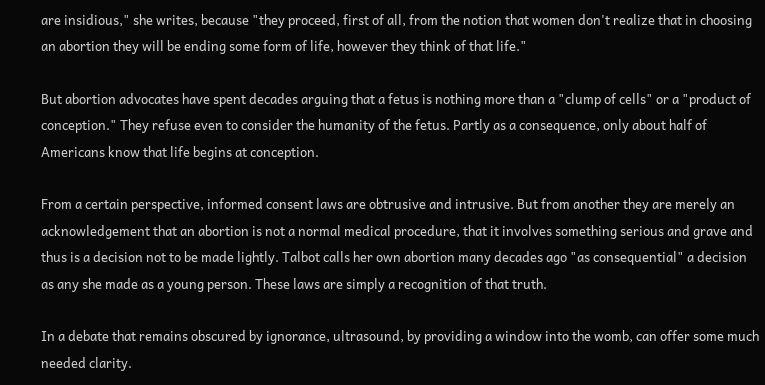are insidious," she writes, because "they proceed, first of all, from the notion that women don't realize that in choosing an abortion they will be ending some form of life, however they think of that life."

But abortion advocates have spent decades arguing that a fetus is nothing more than a "clump of cells" or a "product of conception." They refuse even to consider the humanity of the fetus. Partly as a consequence, only about half of Americans know that life begins at conception.

From a certain perspective, informed consent laws are obtrusive and intrusive. But from another they are merely an acknowledgement that an abortion is not a normal medical procedure, that it involves something serious and grave and thus is a decision not to be made lightly. Talbot calls her own abortion many decades ago "as consequential" a decision as any she made as a young person. These laws are simply a recognition of that truth.

In a debate that remains obscured by ignorance, ultrasound, by providing a window into the womb, can offer some much needed clarity.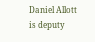Daniel Allott is deputy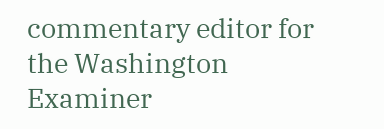commentary editor for the Washington Examiner